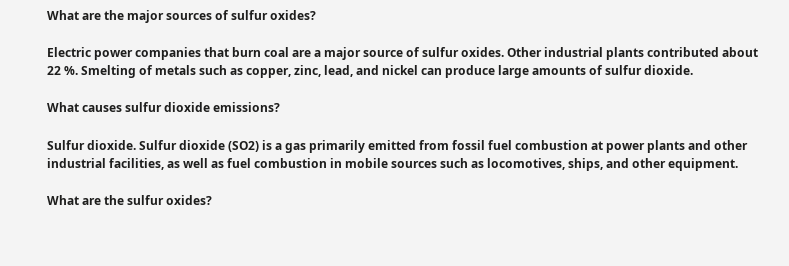What are the major sources of sulfur oxides?

Electric power companies that burn coal are a major source of sulfur oxides. Other industrial plants contributed about 22 %. Smelting of metals such as copper, zinc, lead, and nickel can produce large amounts of sulfur dioxide.

What causes sulfur dioxide emissions?

Sulfur dioxide. Sulfur dioxide (SO2) is a gas primarily emitted from fossil fuel combustion at power plants and other industrial facilities, as well as fuel combustion in mobile sources such as locomotives, ships, and other equipment.

What are the sulfur oxides?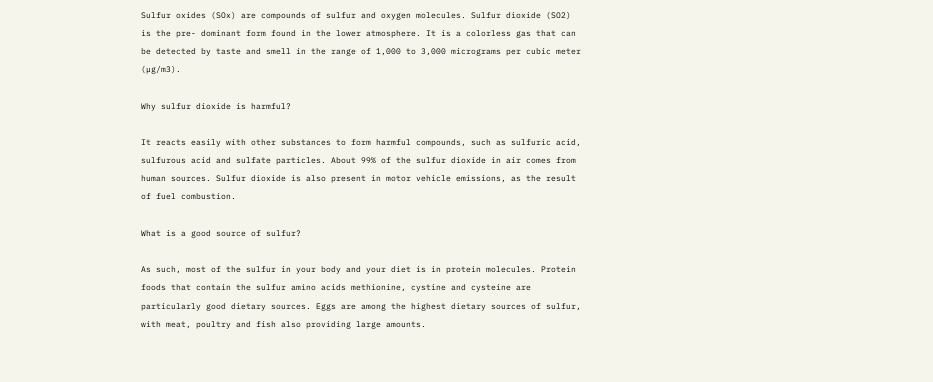Sulfur oxides (SOx) are compounds of sulfur and oxygen molecules. Sulfur dioxide (SO2) is the pre- dominant form found in the lower atmosphere. It is a colorless gas that can be detected by taste and smell in the range of 1,000 to 3,000 micrograms per cubic meter (µg/m3).

Why sulfur dioxide is harmful?

It reacts easily with other substances to form harmful compounds, such as sulfuric acid, sulfurous acid and sulfate particles. About 99% of the sulfur dioxide in air comes from human sources. Sulfur dioxide is also present in motor vehicle emissions, as the result of fuel combustion.

What is a good source of sulfur?

As such, most of the sulfur in your body and your diet is in protein molecules. Protein foods that contain the sulfur amino acids methionine, cystine and cysteine are particularly good dietary sources. Eggs are among the highest dietary sources of sulfur, with meat, poultry and fish also providing large amounts.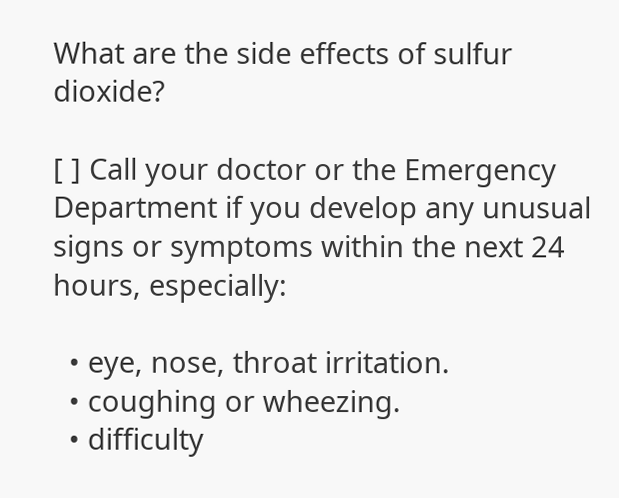What are the side effects of sulfur dioxide?

[ ] Call your doctor or the Emergency Department if you develop any unusual signs or symptoms within the next 24 hours, especially:

  • eye, nose, throat irritation.
  • coughing or wheezing.
  • difficulty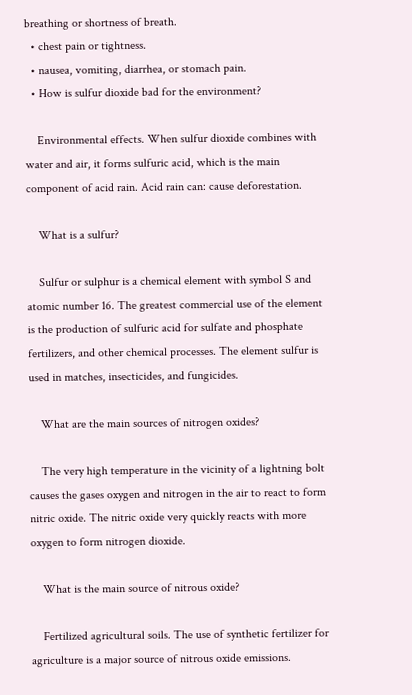breathing or shortness of breath.
  • chest pain or tightness.
  • nausea, vomiting, diarrhea, or stomach pain.
  • How is sulfur dioxide bad for the environment?

    Environmental effects. When sulfur dioxide combines with water and air, it forms sulfuric acid, which is the main component of acid rain. Acid rain can: cause deforestation.

    What is a sulfur?

    Sulfur or sulphur is a chemical element with symbol S and atomic number 16. The greatest commercial use of the element is the production of sulfuric acid for sulfate and phosphate fertilizers, and other chemical processes. The element sulfur is used in matches, insecticides, and fungicides.

    What are the main sources of nitrogen oxides?

    The very high temperature in the vicinity of a lightning bolt causes the gases oxygen and nitrogen in the air to react to form nitric oxide. The nitric oxide very quickly reacts with more oxygen to form nitrogen dioxide.

    What is the main source of nitrous oxide?

    Fertilized agricultural soils. The use of synthetic fertilizer for agriculture is a major source of nitrous oxide emissions.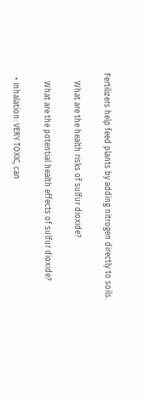Fertilizers help feed plants by adding nitrogen directly to soils.

    What are the health risks of sulfur dioxide?

    What are the potential health effects of sulfur dioxide?

  • Inhalation: VERY TOXIC, can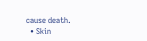cause death.
  • Skin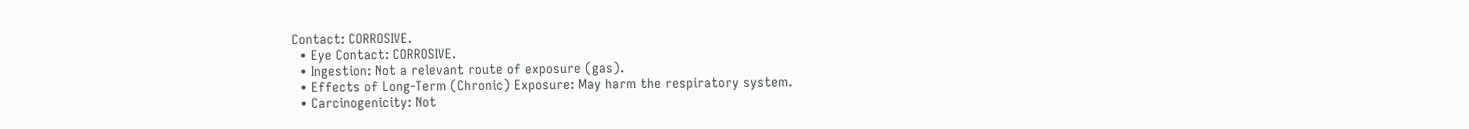Contact: CORROSIVE.
  • Eye Contact: CORROSIVE.
  • Ingestion: Not a relevant route of exposure (gas).
  • Effects of Long-Term (Chronic) Exposure: May harm the respiratory system.
  • Carcinogenicity: Not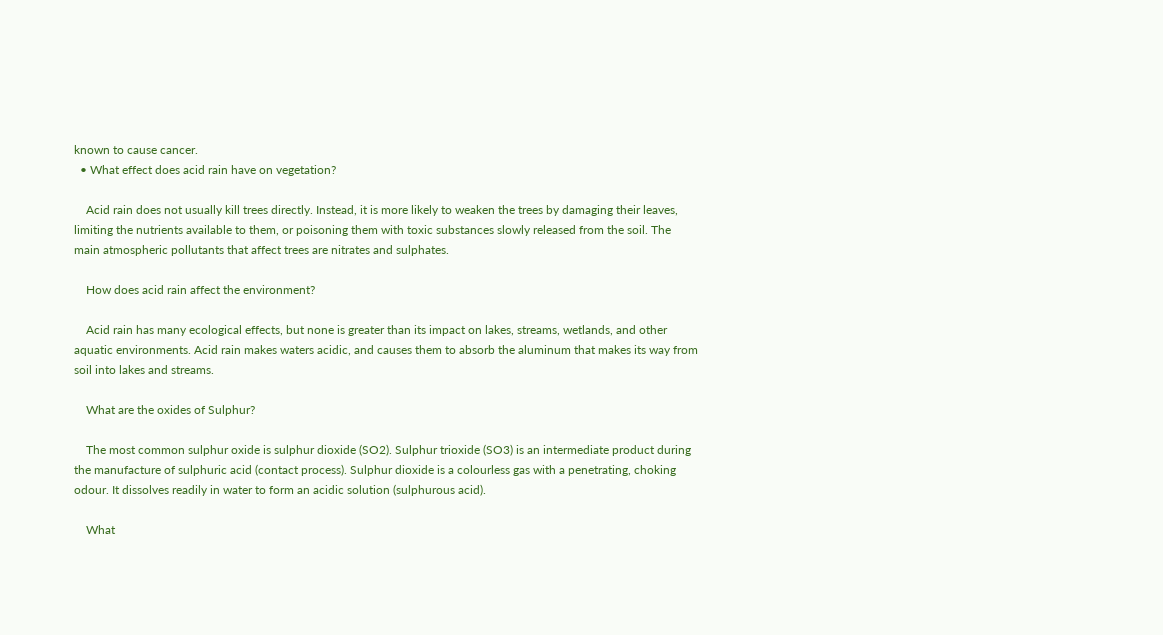known to cause cancer.
  • What effect does acid rain have on vegetation?

    Acid rain does not usually kill trees directly. Instead, it is more likely to weaken the trees by damaging their leaves, limiting the nutrients available to them, or poisoning them with toxic substances slowly released from the soil. The main atmospheric pollutants that affect trees are nitrates and sulphates.

    How does acid rain affect the environment?

    Acid rain has many ecological effects, but none is greater than its impact on lakes, streams, wetlands, and other aquatic environments. Acid rain makes waters acidic, and causes them to absorb the aluminum that makes its way from soil into lakes and streams.

    What are the oxides of Sulphur?

    The most common sulphur oxide is sulphur dioxide (SO2). Sulphur trioxide (SO3) is an intermediate product during the manufacture of sulphuric acid (contact process). Sulphur dioxide is a colourless gas with a penetrating, choking odour. It dissolves readily in water to form an acidic solution (sulphurous acid).

    What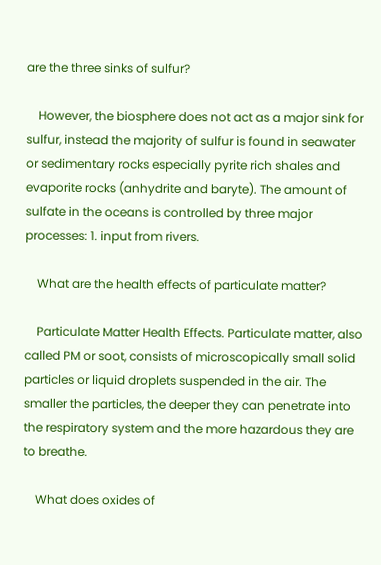are the three sinks of sulfur?

    However, the biosphere does not act as a major sink for sulfur, instead the majority of sulfur is found in seawater or sedimentary rocks especially pyrite rich shales and evaporite rocks (anhydrite and baryte). The amount of sulfate in the oceans is controlled by three major processes: 1. input from rivers.

    What are the health effects of particulate matter?

    Particulate Matter Health Effects. Particulate matter, also called PM or soot, consists of microscopically small solid particles or liquid droplets suspended in the air. The smaller the particles, the deeper they can penetrate into the respiratory system and the more hazardous they are to breathe.

    What does oxides of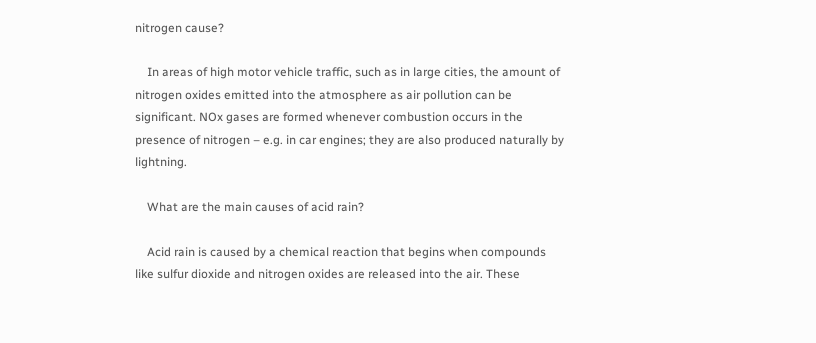nitrogen cause?

    In areas of high motor vehicle traffic, such as in large cities, the amount of nitrogen oxides emitted into the atmosphere as air pollution can be significant. NOx gases are formed whenever combustion occurs in the presence of nitrogen – e.g. in car engines; they are also produced naturally by lightning.

    What are the main causes of acid rain?

    Acid rain is caused by a chemical reaction that begins when compounds like sulfur dioxide and nitrogen oxides are released into the air. These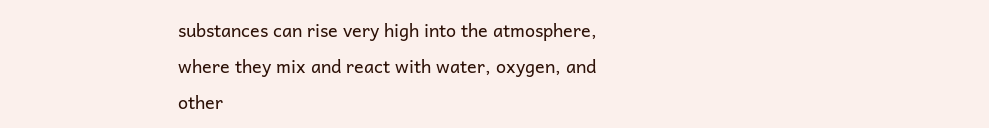substances can rise very high into the atmosphere, where they mix and react with water, oxygen, and other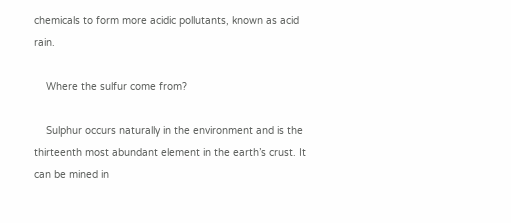chemicals to form more acidic pollutants, known as acid rain.

    Where the sulfur come from?

    Sulphur occurs naturally in the environment and is the thirteenth most abundant element in the earth’s crust. It can be mined in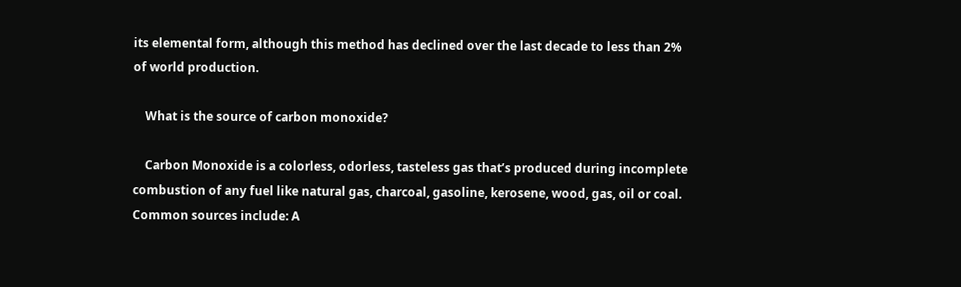its elemental form, although this method has declined over the last decade to less than 2% of world production.

    What is the source of carbon monoxide?

    Carbon Monoxide is a colorless, odorless, tasteless gas that’s produced during incomplete combustion of any fuel like natural gas, charcoal, gasoline, kerosene, wood, gas, oil or coal. Common sources include: A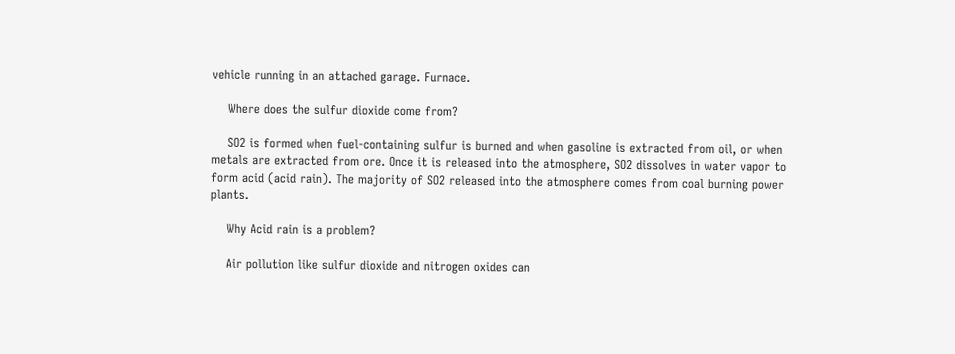vehicle running in an attached garage. Furnace.

    Where does the sulfur dioxide come from?

    SO2 is formed when fuel-containing sulfur is burned and when gasoline is extracted from oil, or when metals are extracted from ore. Once it is released into the atmosphere, SO2 dissolves in water vapor to form acid (acid rain). The majority of SO2 released into the atmosphere comes from coal burning power plants.

    Why Acid rain is a problem?

    Air pollution like sulfur dioxide and nitrogen oxides can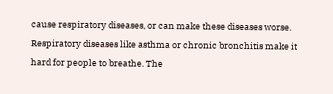cause respiratory diseases, or can make these diseases worse. Respiratory diseases like asthma or chronic bronchitis make it hard for people to breathe. The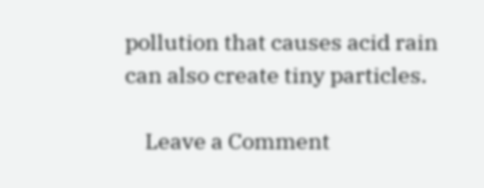pollution that causes acid rain can also create tiny particles.

    Leave a Comment